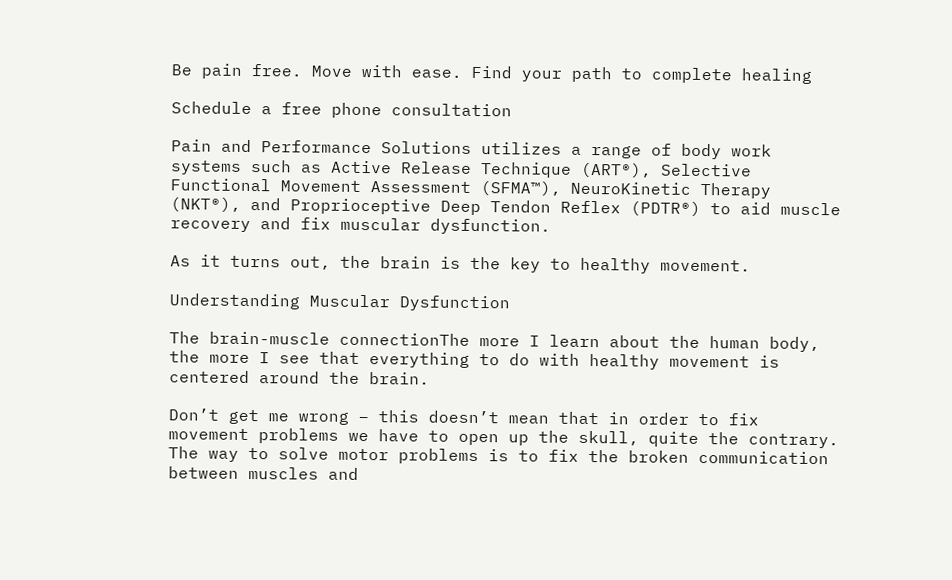Be pain free. Move with ease. Find your path to complete healing

Schedule a free phone consultation

Pain and Performance Solutions utilizes a range of body work systems such as Active Release Technique (ART®), Selective Functional Movement Assessment (SFMA™), NeuroKinetic Therapy (NKT®), and Proprioceptive Deep Tendon Reflex (PDTR®) to aid muscle recovery and fix muscular dysfunction.

As it turns out, the brain is the key to healthy movement.

Understanding Muscular Dysfunction

The brain-muscle connectionThe more I learn about the human body, the more I see that everything to do with healthy movement is centered around the brain.

Don’t get me wrong – this doesn’t mean that in order to fix movement problems we have to open up the skull, quite the contrary. The way to solve motor problems is to fix the broken communication between muscles and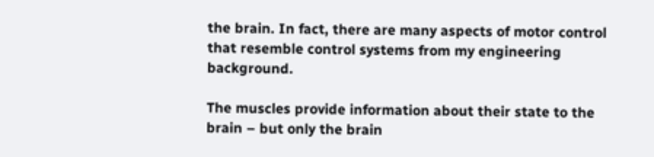the brain. In fact, there are many aspects of motor control that resemble control systems from my engineering background.

The muscles provide information about their state to the brain – but only the brain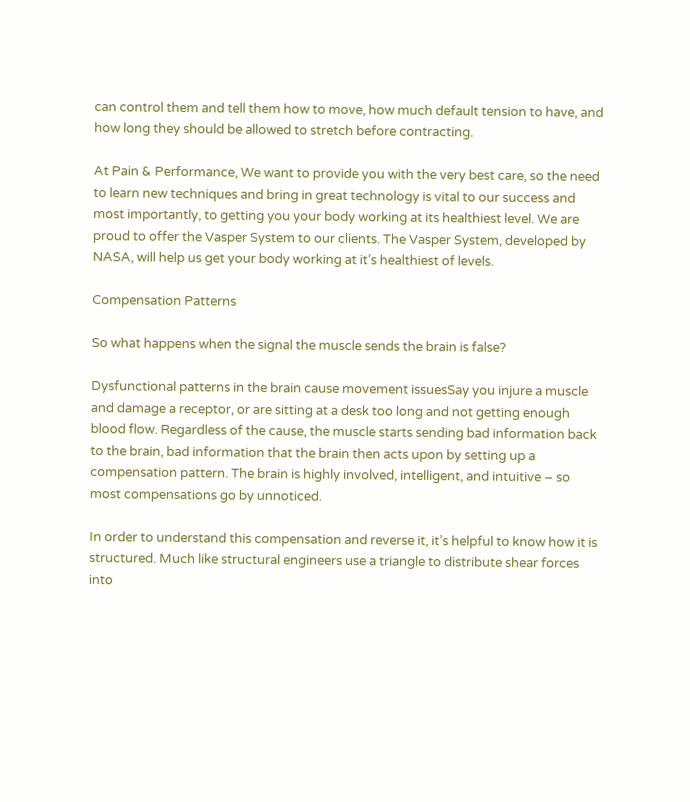can control them and tell them how to move, how much default tension to have, and how long they should be allowed to stretch before contracting.

At Pain & Performance, We want to provide you with the very best care, so the need to learn new techniques and bring in great technology is vital to our success and most importantly, to getting you your body working at its healthiest level. We are proud to offer the Vasper System to our clients. The Vasper System, developed by NASA, will help us get your body working at it’s healthiest of levels.

Compensation Patterns

So what happens when the signal the muscle sends the brain is false?

Dysfunctional patterns in the brain cause movement issuesSay you injure a muscle and damage a receptor, or are sitting at a desk too long and not getting enough blood flow. Regardless of the cause, the muscle starts sending bad information back to the brain, bad information that the brain then acts upon by setting up a compensation pattern. The brain is highly involved, intelligent, and intuitive – so most compensations go by unnoticed.

In order to understand this compensation and reverse it, it’s helpful to know how it is structured. Much like structural engineers use a triangle to distribute shear forces into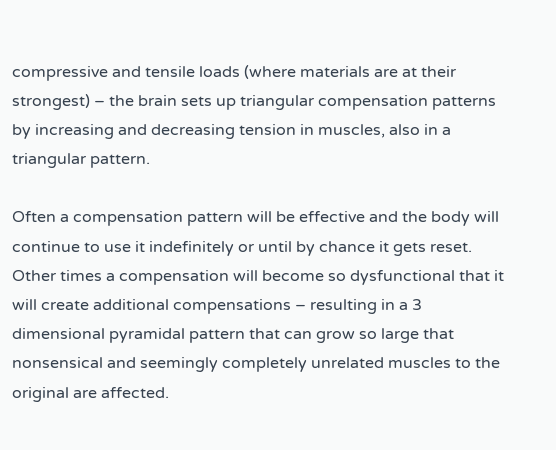compressive and tensile loads (where materials are at their strongest) – the brain sets up triangular compensation patterns by increasing and decreasing tension in muscles, also in a triangular pattern.

Often a compensation pattern will be effective and the body will continue to use it indefinitely or until by chance it gets reset. Other times a compensation will become so dysfunctional that it will create additional compensations – resulting in a 3 dimensional pyramidal pattern that can grow so large that nonsensical and seemingly completely unrelated muscles to the original are affected.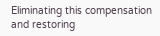Eliminating this compensation and restoring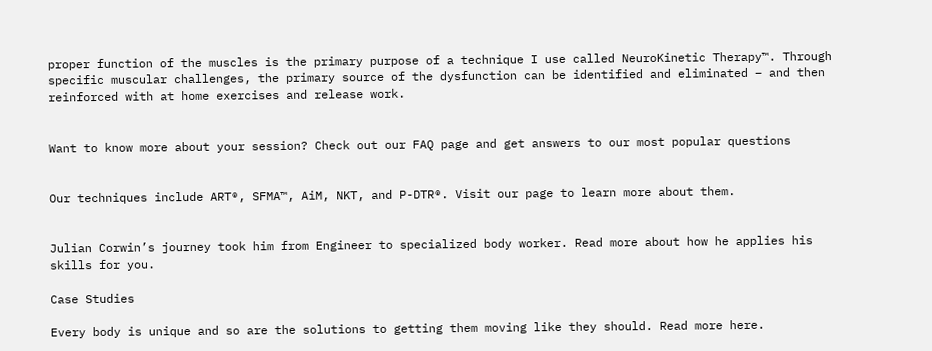proper function of the muscles is the primary purpose of a technique I use called NeuroKinetic Therapy™. Through specific muscular challenges, the primary source of the dysfunction can be identified and eliminated – and then reinforced with at home exercises and release work.


Want to know more about your session? Check out our FAQ page and get answers to our most popular questions


Our techniques include ART®, SFMA™, AiM, NKT, and P-DTR®. Visit our page to learn more about them.


Julian Corwin’s journey took him from Engineer to specialized body worker. Read more about how he applies his skills for you.

Case Studies

Every body is unique and so are the solutions to getting them moving like they should. Read more here.